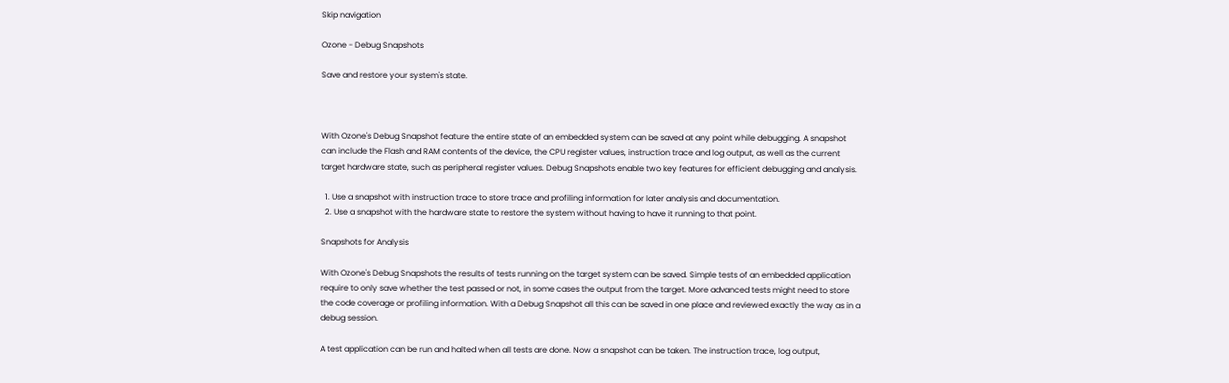Skip navigation

Ozone - Debug Snapshots

Save and restore your system's state.



With Ozone's Debug Snapshot feature the entire state of an embedded system can be saved at any point while debugging. A snapshot can include the Flash and RAM contents of the device, the CPU register values, instruction trace and log output, as well as the current target hardware state, such as peripheral register values. Debug Snapshots enable two key features for efficient debugging and analysis.

  1. Use a snapshot with instruction trace to store trace and profiling information for later analysis and documentation.
  2. Use a snapshot with the hardware state to restore the system without having to have it running to that point.

Snapshots for Analysis

With Ozone's Debug Snapshots the results of tests running on the target system can be saved. Simple tests of an embedded application require to only save whether the test passed or not, in some cases the output from the target. More advanced tests might need to store the code coverage or profiling information. With a Debug Snapshot all this can be saved in one place and reviewed exactly the way as in a debug session.

A test application can be run and halted when all tests are done. Now a snapshot can be taken. The instruction trace, log output,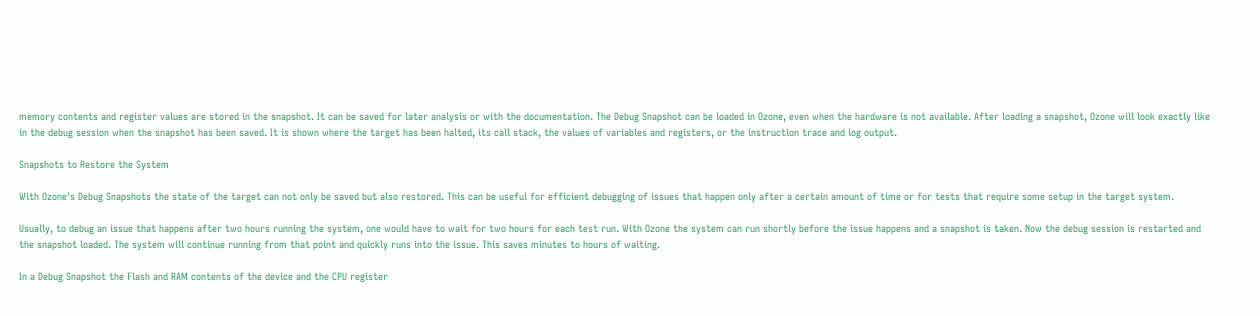memory contents and register values are stored in the snapshot. It can be saved for later analysis or with the documentation. The Debug Snapshot can be loaded in Ozone, even when the hardware is not available. After loading a snapshot, Ozone will look exactly like in the debug session when the snapshot has been saved. It is shown where the target has been halted, its call stack, the values of variables and registers, or the instruction trace and log output.

Snapshots to Restore the System

With Ozone's Debug Snapshots the state of the target can not only be saved but also restored. This can be useful for efficient debugging of issues that happen only after a certain amount of time or for tests that require some setup in the target system.

Usually, to debug an issue that happens after two hours running the system, one would have to wait for two hours for each test run. With Ozone the system can run shortly before the issue happens and a snapshot is taken. Now the debug session is restarted and the snapshot loaded. The system will continue running from that point and quickly runs into the issue. This saves minutes to hours of waiting.

In a Debug Snapshot the Flash and RAM contents of the device and the CPU register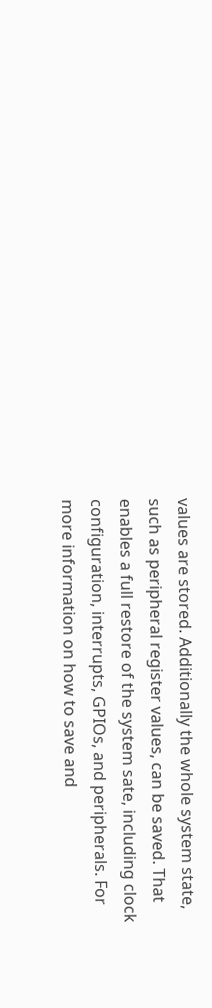values are stored. Additionally the whole system state, such as peripheral register values, can be saved. That enables a full restore of the system sate, including clock configuration, interrupts, GPIOs, and peripherals. For more information on how to save and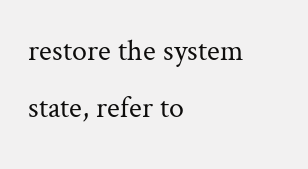restore the system state, refer to